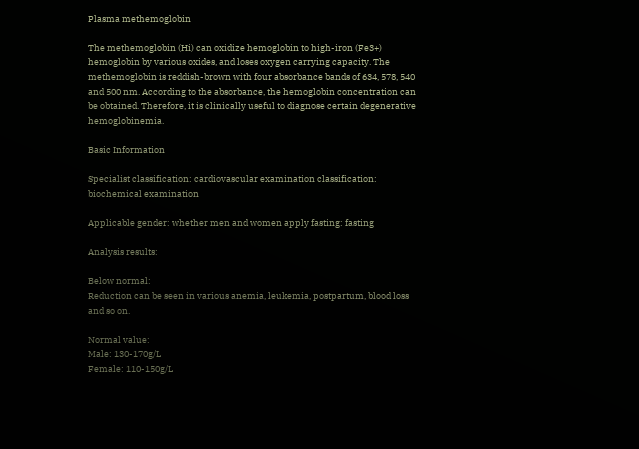Plasma methemoglobin

The methemoglobin (Hi) can oxidize hemoglobin to high-iron (Fe3+) hemoglobin by various oxides, and loses oxygen carrying capacity. The methemoglobin is reddish-brown with four absorbance bands of 634, 578, 540 and 500 nm. According to the absorbance, the hemoglobin concentration can be obtained. Therefore, it is clinically useful to diagnose certain degenerative hemoglobinemia.

Basic Information

Specialist classification: cardiovascular examination classification: biochemical examination

Applicable gender: whether men and women apply fasting: fasting

Analysis results:

Below normal:
Reduction can be seen in various anemia, leukemia, postpartum, blood loss and so on.

Normal value:
Male: 130-170g/L
Female: 110-150g/L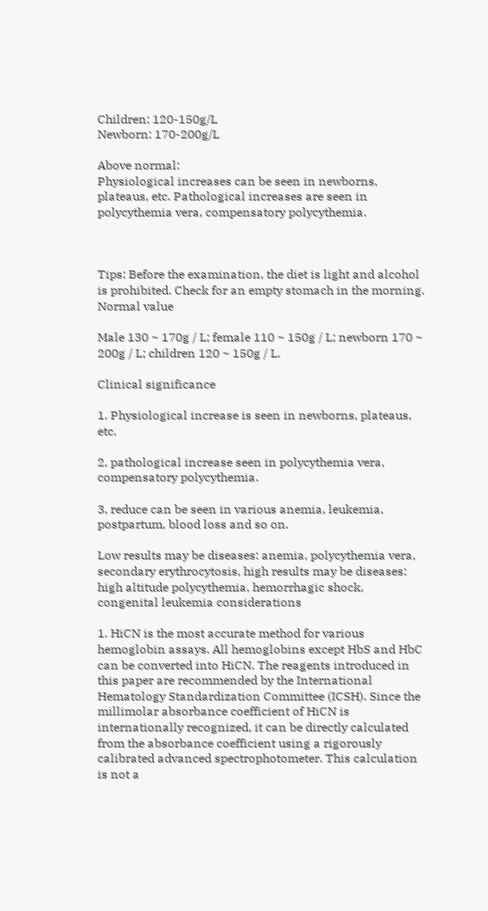Children: 120-150g/L
Newborn: 170-200g/L

Above normal:
Physiological increases can be seen in newborns, plateaus, etc. Pathological increases are seen in polycythemia vera, compensatory polycythemia.



Tips: Before the examination, the diet is light and alcohol is prohibited. Check for an empty stomach in the morning. Normal value

Male 130 ~ 170g / L; female 110 ~ 150g / L; newborn 170 ~ 200g / L; children 120 ~ 150g / L.

Clinical significance

1. Physiological increase is seen in newborns, plateaus, etc.

2, pathological increase seen in polycythemia vera, compensatory polycythemia.

3, reduce can be seen in various anemia, leukemia, postpartum, blood loss and so on.

Low results may be diseases: anemia, polycythemia vera, secondary erythrocytosis, high results may be diseases: high altitude polycythemia, hemorrhagic shock, congenital leukemia considerations

1. HiCN is the most accurate method for various hemoglobin assays. All hemoglobins except HbS and HbC can be converted into HiCN. The reagents introduced in this paper are recommended by the International Hematology Standardization Committee (ICSH). Since the millimolar absorbance coefficient of HiCN is internationally recognized, it can be directly calculated from the absorbance coefficient using a rigorously calibrated advanced spectrophotometer. This calculation is not a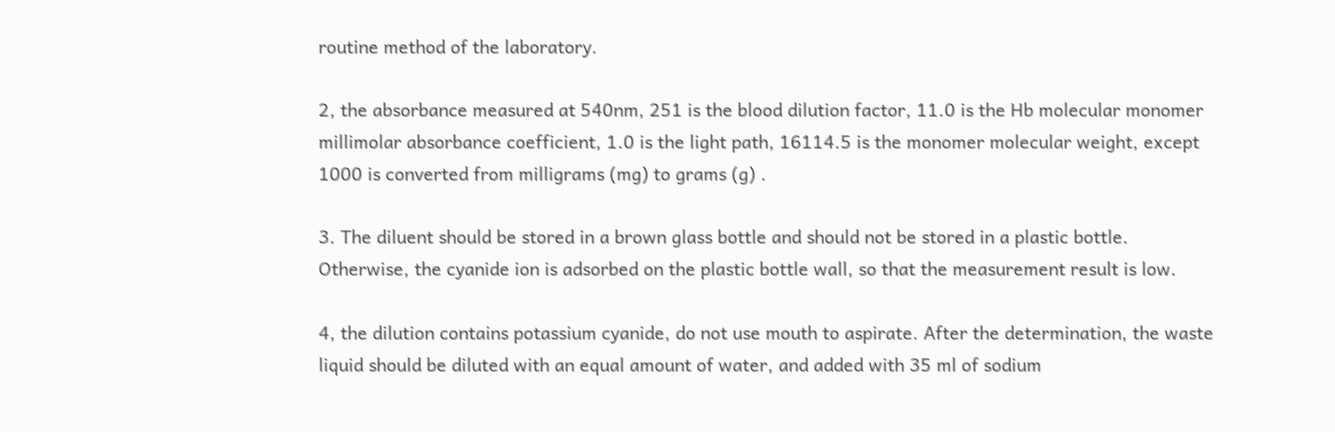routine method of the laboratory.

2, the absorbance measured at 540nm, 251 is the blood dilution factor, 11.0 is the Hb molecular monomer millimolar absorbance coefficient, 1.0 is the light path, 16114.5 is the monomer molecular weight, except 1000 is converted from milligrams (mg) to grams (g) .

3. The diluent should be stored in a brown glass bottle and should not be stored in a plastic bottle. Otherwise, the cyanide ion is adsorbed on the plastic bottle wall, so that the measurement result is low.

4, the dilution contains potassium cyanide, do not use mouth to aspirate. After the determination, the waste liquid should be diluted with an equal amount of water, and added with 35 ml of sodium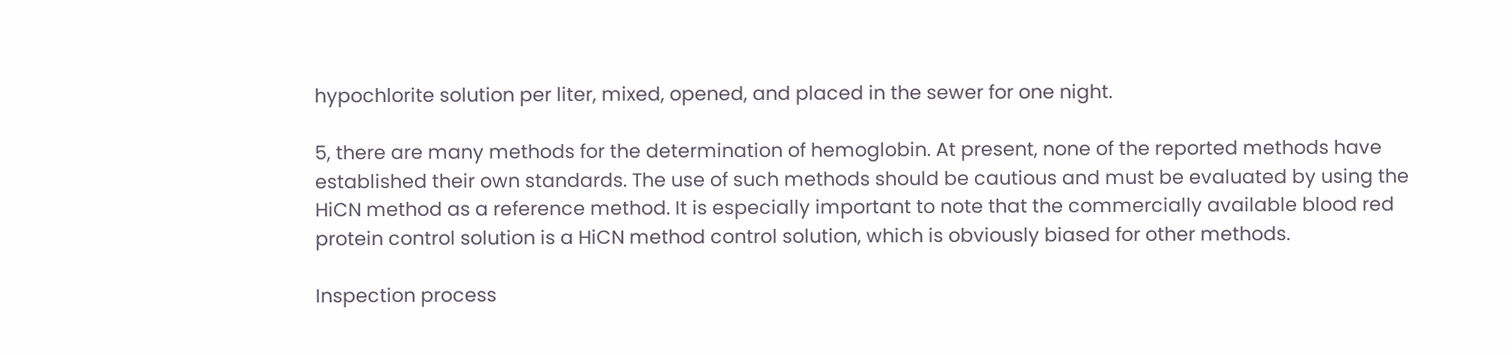hypochlorite solution per liter, mixed, opened, and placed in the sewer for one night.

5, there are many methods for the determination of hemoglobin. At present, none of the reported methods have established their own standards. The use of such methods should be cautious and must be evaluated by using the HiCN method as a reference method. It is especially important to note that the commercially available blood red protein control solution is a HiCN method control solution, which is obviously biased for other methods.

Inspection process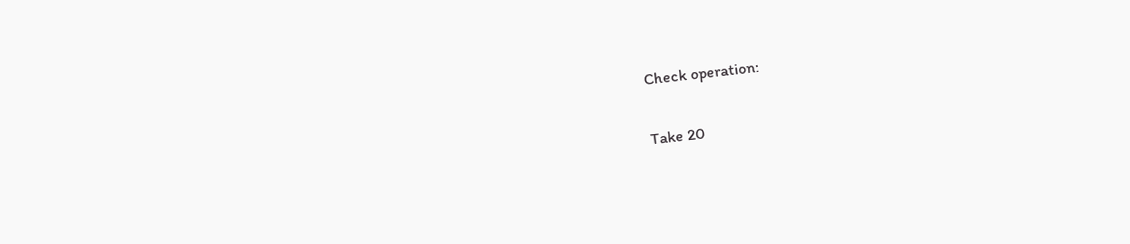Check operation:

Take 20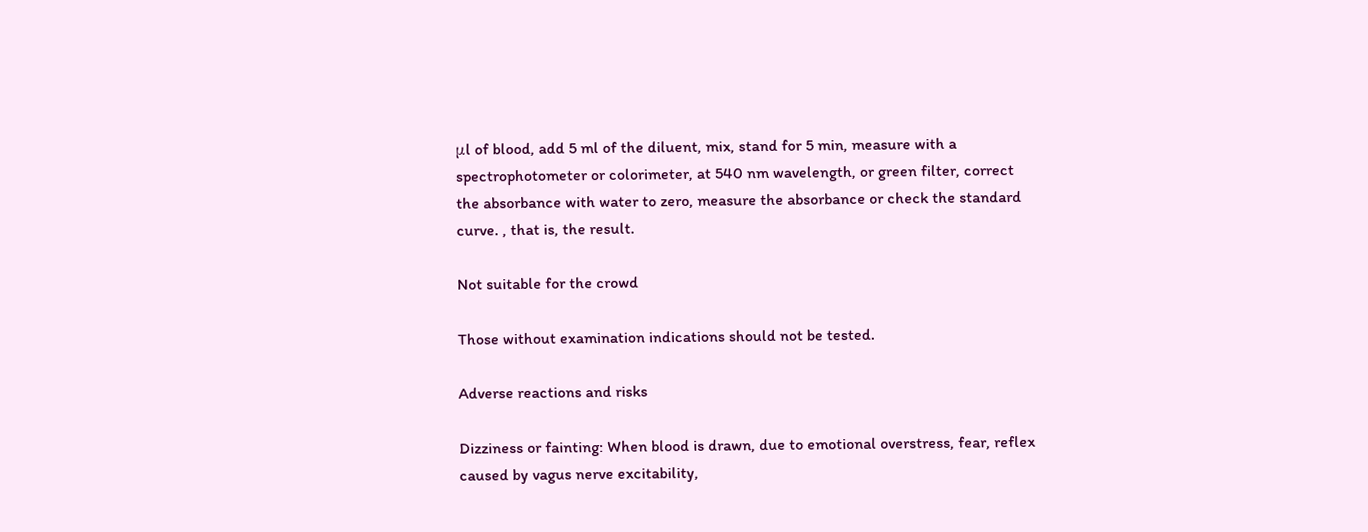μl of blood, add 5 ml of the diluent, mix, stand for 5 min, measure with a spectrophotometer or colorimeter, at 540 nm wavelength, or green filter, correct the absorbance with water to zero, measure the absorbance or check the standard curve. , that is, the result.

Not suitable for the crowd

Those without examination indications should not be tested.

Adverse reactions and risks

Dizziness or fainting: When blood is drawn, due to emotional overstress, fear, reflex caused by vagus nerve excitability,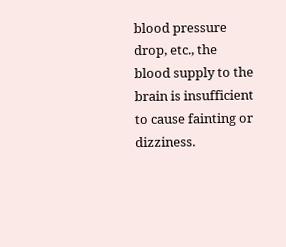blood pressure drop, etc., the blood supply to the brain is insufficient to cause fainting or dizziness.